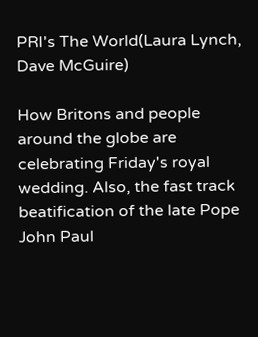PRI's The World(Laura Lynch, Dave McGuire)

How Britons and people around the globe are celebrating Friday's royal wedding. Also, the fast track beatification of the late Pope John Paul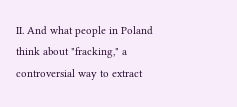II. And what people in Poland think about "fracking," a controversial way to extract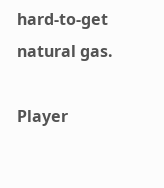hard-to-get natural gas.

Player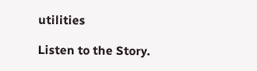utilities

Listen to the Story.